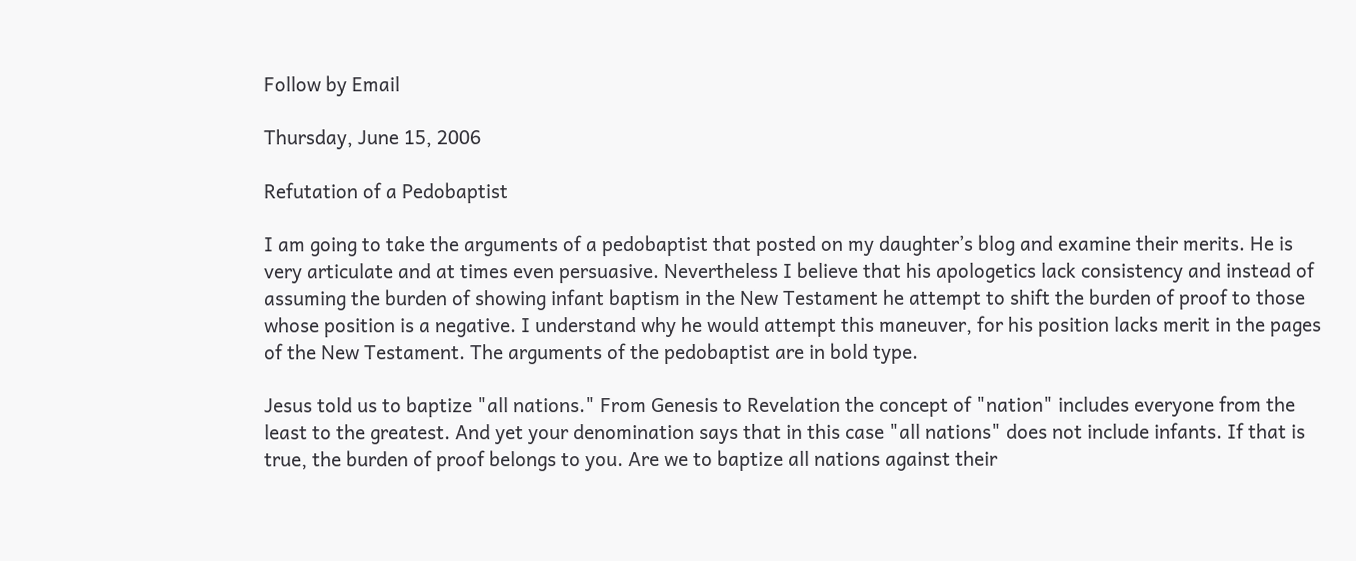Follow by Email

Thursday, June 15, 2006

Refutation of a Pedobaptist

I am going to take the arguments of a pedobaptist that posted on my daughter’s blog and examine their merits. He is very articulate and at times even persuasive. Nevertheless I believe that his apologetics lack consistency and instead of assuming the burden of showing infant baptism in the New Testament he attempt to shift the burden of proof to those whose position is a negative. I understand why he would attempt this maneuver, for his position lacks merit in the pages of the New Testament. The arguments of the pedobaptist are in bold type.

Jesus told us to baptize "all nations." From Genesis to Revelation the concept of "nation" includes everyone from the least to the greatest. And yet your denomination says that in this case "all nations" does not include infants. If that is true, the burden of proof belongs to you. Are we to baptize all nations against their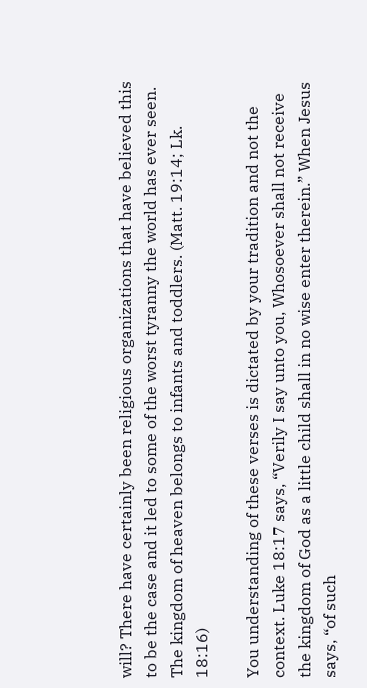will? There have certainly been religious organizations that have believed this to be the case and it led to some of the worst tyranny the world has ever seen. The kingdom of heaven belongs to infants and toddlers. (Matt. 19:14; Lk. 18:16)

You understanding of these verses is dictated by your tradition and not the context. Luke 18:17 says, “Verily I say unto you, Whosoever shall not receive the kingdom of God as a little child shall in no wise enter therein.” When Jesus says, “of such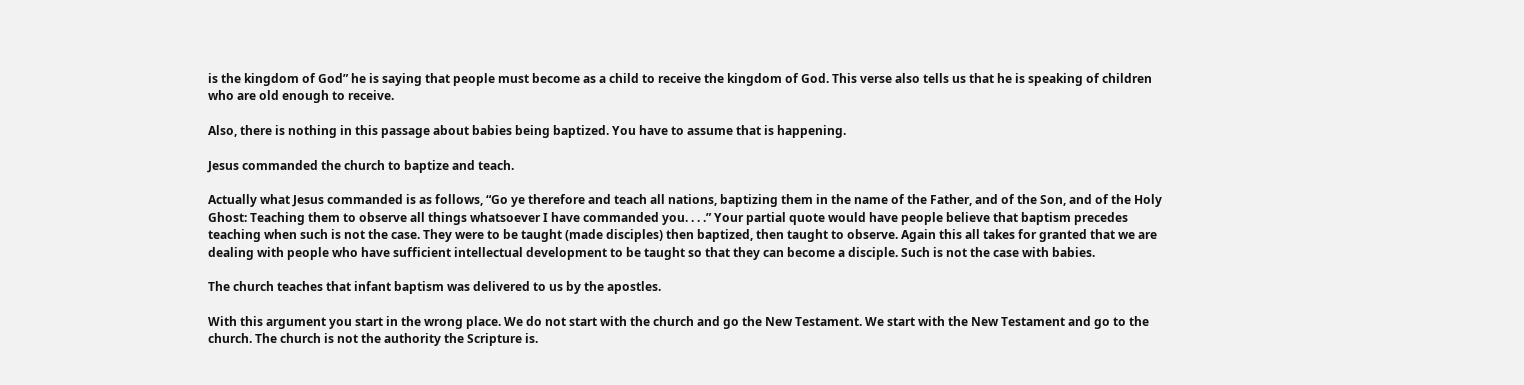is the kingdom of God” he is saying that people must become as a child to receive the kingdom of God. This verse also tells us that he is speaking of children who are old enough to receive.

Also, there is nothing in this passage about babies being baptized. You have to assume that is happening.

Jesus commanded the church to baptize and teach.

Actually what Jesus commanded is as follows, “Go ye therefore and teach all nations, baptizing them in the name of the Father, and of the Son, and of the Holy Ghost: Teaching them to observe all things whatsoever I have commanded you. . . .” Your partial quote would have people believe that baptism precedes teaching when such is not the case. They were to be taught (made disciples) then baptized, then taught to observe. Again this all takes for granted that we are dealing with people who have sufficient intellectual development to be taught so that they can become a disciple. Such is not the case with babies.

The church teaches that infant baptism was delivered to us by the apostles.

With this argument you start in the wrong place. We do not start with the church and go the New Testament. We start with the New Testament and go to the church. The church is not the authority the Scripture is.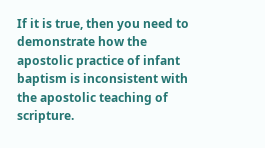If it is true, then you need to demonstrate how the apostolic practice of infant baptism is inconsistent with the apostolic teaching of scripture.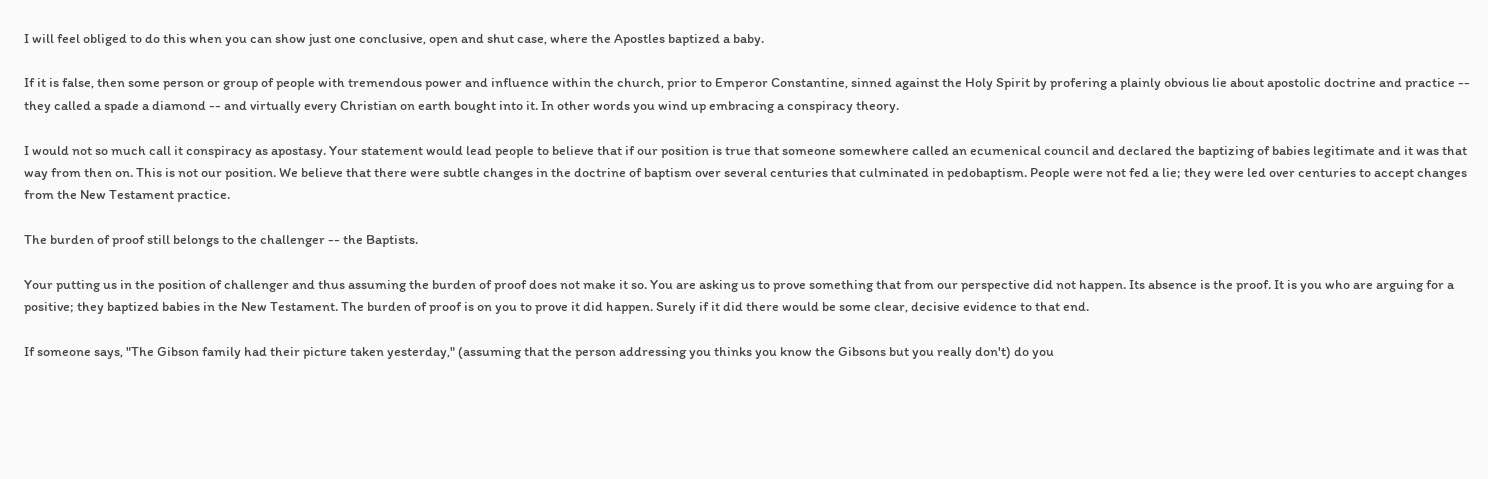I will feel obliged to do this when you can show just one conclusive, open and shut case, where the Apostles baptized a baby.

If it is false, then some person or group of people with tremendous power and influence within the church, prior to Emperor Constantine, sinned against the Holy Spirit by profering a plainly obvious lie about apostolic doctrine and practice -- they called a spade a diamond -- and virtually every Christian on earth bought into it. In other words you wind up embracing a conspiracy theory.

I would not so much call it conspiracy as apostasy. Your statement would lead people to believe that if our position is true that someone somewhere called an ecumenical council and declared the baptizing of babies legitimate and it was that way from then on. This is not our position. We believe that there were subtle changes in the doctrine of baptism over several centuries that culminated in pedobaptism. People were not fed a lie; they were led over centuries to accept changes from the New Testament practice.

The burden of proof still belongs to the challenger -- the Baptists.

Your putting us in the position of challenger and thus assuming the burden of proof does not make it so. You are asking us to prove something that from our perspective did not happen. Its absence is the proof. It is you who are arguing for a positive; they baptized babies in the New Testament. The burden of proof is on you to prove it did happen. Surely if it did there would be some clear, decisive evidence to that end.

If someone says, "The Gibson family had their picture taken yesterday," (assuming that the person addressing you thinks you know the Gibsons but you really don't) do you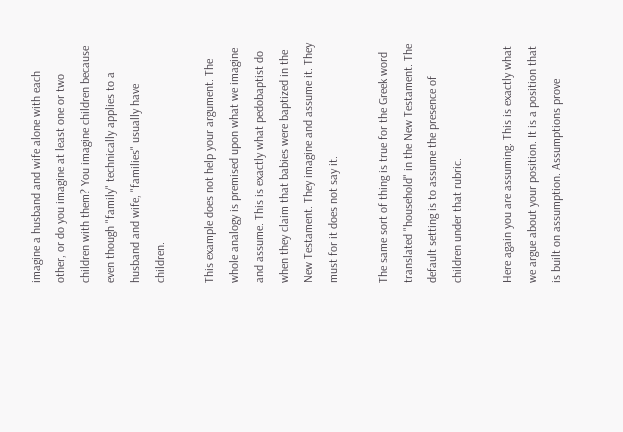imagine a husband and wife alone with each other, or do you imagine at least one or two children with them? You imagine children because even though "family" technically applies to a husband and wife, "families" usually have children.

This example does not help your argument. The whole analogy is premised upon what we imagine and assume. This is exactly what pedobaptist do when they claim that babies were baptized in the New Testament. They imagine and assume it. They must for it does not say it.

The same sort of thing is true for the Greek word translated "household" in the New Testament. The default setting is to assume the presence of children under that rubric.

Here again you are assuming. This is exactly what we argue about your position. It is a position that is built on assumption. Assumptions prove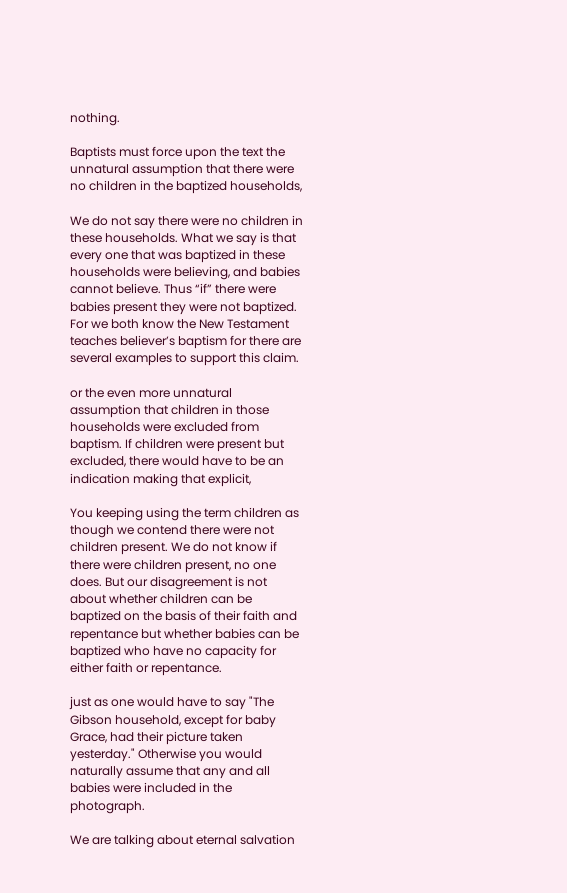nothing.

Baptists must force upon the text the unnatural assumption that there were no children in the baptized households,

We do not say there were no children in these households. What we say is that every one that was baptized in these households were believing, and babies cannot believe. Thus “if” there were babies present they were not baptized. For we both know the New Testament teaches believer’s baptism for there are several examples to support this claim.

or the even more unnatural assumption that children in those households were excluded from baptism. If children were present but excluded, there would have to be an indication making that explicit,

You keeping using the term children as though we contend there were not children present. We do not know if there were children present, no one does. But our disagreement is not about whether children can be baptized on the basis of their faith and repentance but whether babies can be baptized who have no capacity for either faith or repentance.

just as one would have to say "The Gibson household, except for baby Grace, had their picture taken yesterday." Otherwise you would naturally assume that any and all babies were included in the photograph.

We are talking about eternal salvation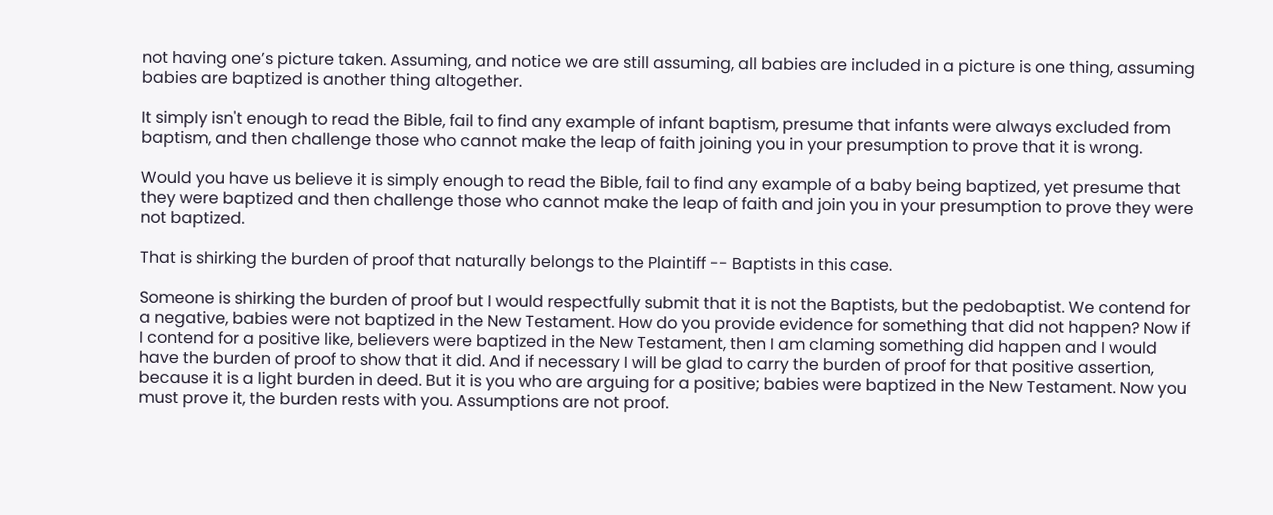not having one’s picture taken. Assuming, and notice we are still assuming, all babies are included in a picture is one thing, assuming babies are baptized is another thing altogether.

It simply isn't enough to read the Bible, fail to find any example of infant baptism, presume that infants were always excluded from baptism, and then challenge those who cannot make the leap of faith joining you in your presumption to prove that it is wrong.

Would you have us believe it is simply enough to read the Bible, fail to find any example of a baby being baptized, yet presume that they were baptized and then challenge those who cannot make the leap of faith and join you in your presumption to prove they were not baptized.

That is shirking the burden of proof that naturally belongs to the Plaintiff -- Baptists in this case.

Someone is shirking the burden of proof but I would respectfully submit that it is not the Baptists, but the pedobaptist. We contend for a negative, babies were not baptized in the New Testament. How do you provide evidence for something that did not happen? Now if I contend for a positive like, believers were baptized in the New Testament, then I am claming something did happen and I would have the burden of proof to show that it did. And if necessary I will be glad to carry the burden of proof for that positive assertion, because it is a light burden in deed. But it is you who are arguing for a positive; babies were baptized in the New Testament. Now you must prove it, the burden rests with you. Assumptions are not proof.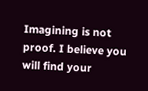Imagining is not proof. I believe you will find your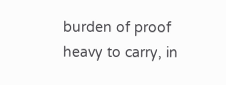burden of proof heavy to carry, in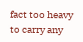fact too heavy to carry any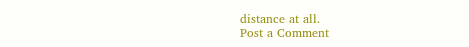distance at all.
Post a Comment